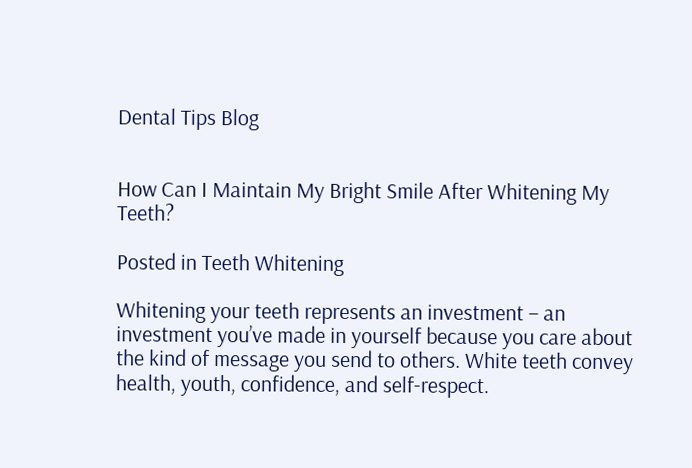Dental Tips Blog


How Can I Maintain My Bright Smile After Whitening My Teeth?

Posted in Teeth Whitening

Whitening your teeth represents an investment – an investment you’ve made in yourself because you care about the kind of message you send to others. White teeth convey health, youth, confidence, and self-respect.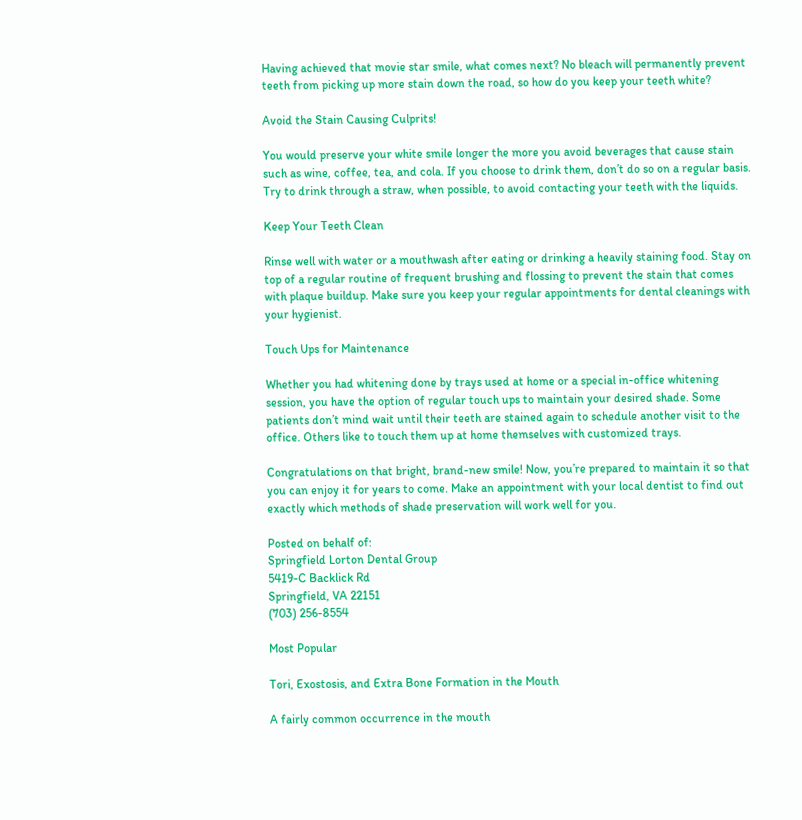Having achieved that movie star smile, what comes next? No bleach will permanently prevent teeth from picking up more stain down the road, so how do you keep your teeth white?

Avoid the Stain Causing Culprits!

You would preserve your white smile longer the more you avoid beverages that cause stain such as wine, coffee, tea, and cola. If you choose to drink them, don’t do so on a regular basis. Try to drink through a straw, when possible, to avoid contacting your teeth with the liquids.

Keep Your Teeth Clean

Rinse well with water or a mouthwash after eating or drinking a heavily staining food. Stay on top of a regular routine of frequent brushing and flossing to prevent the stain that comes with plaque buildup. Make sure you keep your regular appointments for dental cleanings with your hygienist.

Touch Ups for Maintenance

Whether you had whitening done by trays used at home or a special in-office whitening session, you have the option of regular touch ups to maintain your desired shade. Some patients don’t mind wait until their teeth are stained again to schedule another visit to the office. Others like to touch them up at home themselves with customized trays.

Congratulations on that bright, brand-new smile! Now, you’re prepared to maintain it so that you can enjoy it for years to come. Make an appointment with your local dentist to find out exactly which methods of shade preservation will work well for you.

Posted on behalf of:
Springfield Lorton Dental Group
5419-C Backlick Rd
Springfield, VA 22151
(703) 256-8554

Most Popular

Tori, Exostosis, and Extra Bone Formation in the Mouth

A fairly common occurrence in the mouth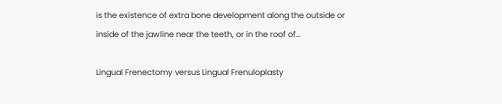is the existence of extra bone development along the outside or inside of the jawline near the teeth, or in the roof of…

Lingual Frenectomy versus Lingual Frenuloplasty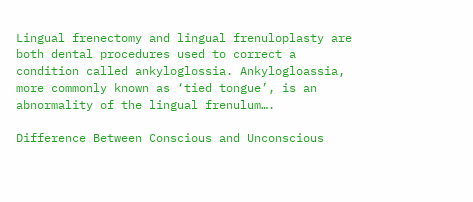Lingual frenectomy and lingual frenuloplasty are both dental procedures used to correct a condition called ankyloglossia. Ankylogloassia, more commonly known as ‘tied tongue’, is an abnormality of the lingual frenulum….

Difference Between Conscious and Unconscious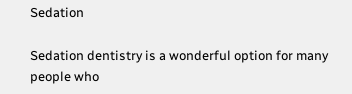Sedation

Sedation dentistry is a wonderful option for many people who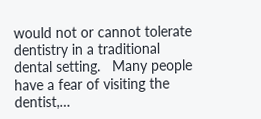would not or cannot tolerate dentistry in a traditional dental setting.   Many people have a fear of visiting the dentist,…